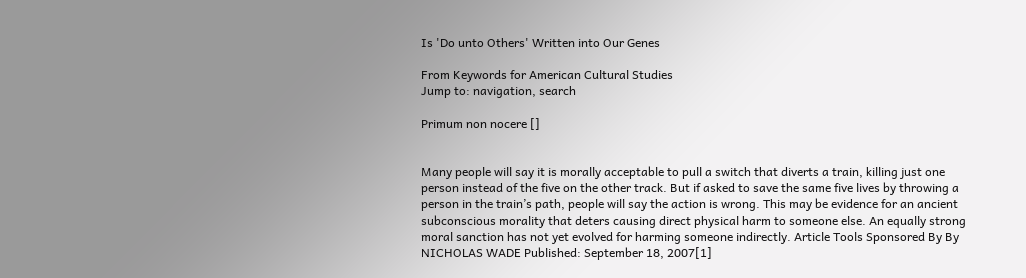Is 'Do unto Others' Written into Our Genes

From Keywords for American Cultural Studies
Jump to: navigation, search

Primum non nocere []


Many people will say it is morally acceptable to pull a switch that diverts a train, killing just one person instead of the five on the other track. But if asked to save the same five lives by throwing a person in the train’s path, people will say the action is wrong. This may be evidence for an ancient subconscious morality that deters causing direct physical harm to someone else. An equally strong moral sanction has not yet evolved for harming someone indirectly. Article Tools Sponsored By By NICHOLAS WADE Published: September 18, 2007[1]